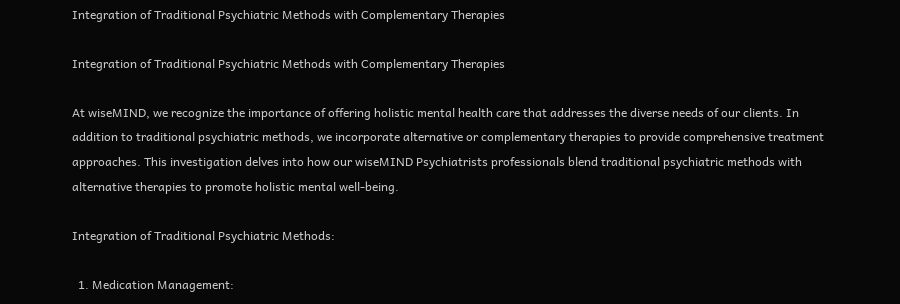Integration of Traditional Psychiatric Methods with Complementary Therapies

Integration of Traditional Psychiatric Methods with Complementary Therapies

At wiseMIND, we recognize the importance of offering holistic mental health care that addresses the diverse needs of our clients. In addition to traditional psychiatric methods, we incorporate alternative or complementary therapies to provide comprehensive treatment approaches. This investigation delves into how our wiseMIND Psychiatrists professionals blend traditional psychiatric methods with alternative therapies to promote holistic mental well-being.

Integration of Traditional Psychiatric Methods:

  1. Medication Management: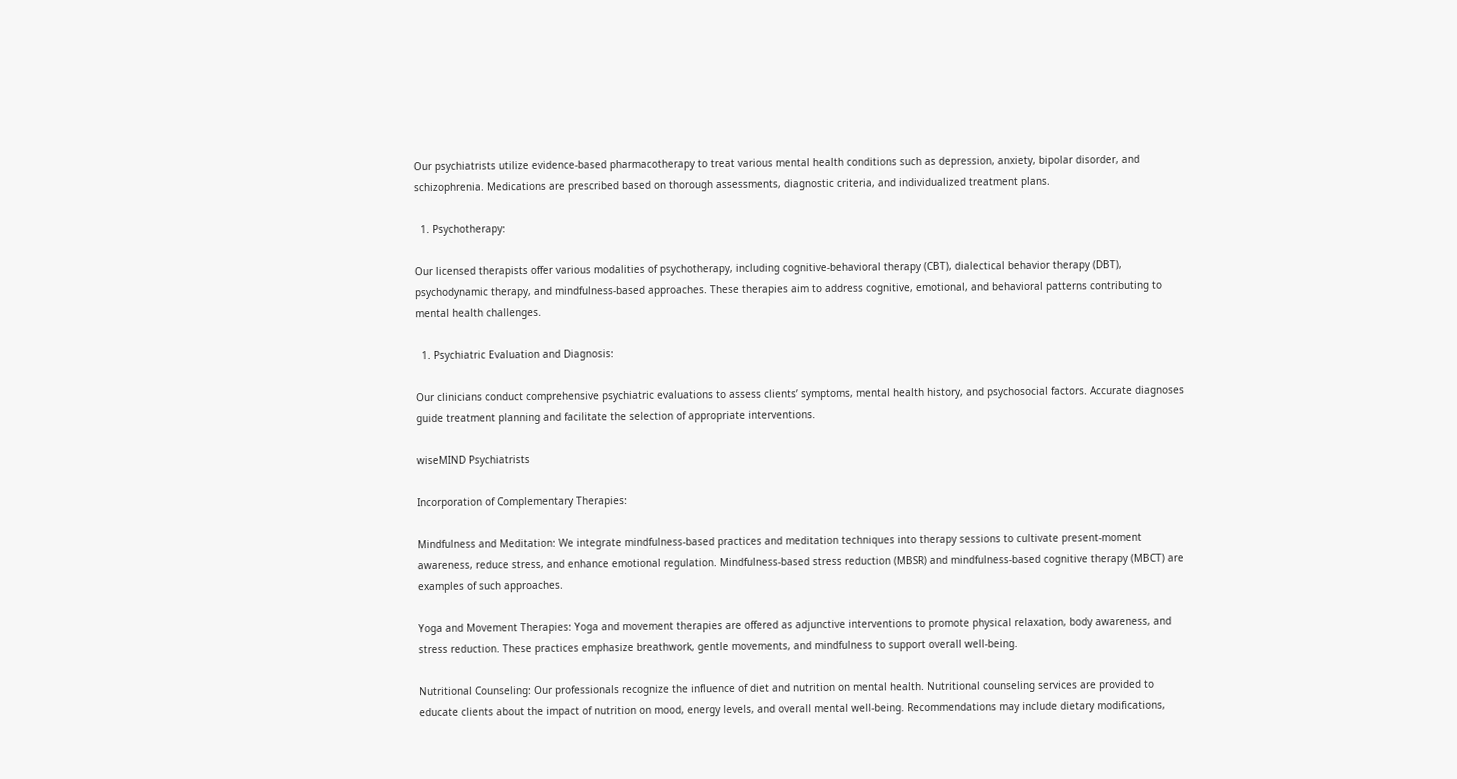Our psychiatrists utilize evidence-based pharmacotherapy to treat various mental health conditions such as depression, anxiety, bipolar disorder, and schizophrenia. Medications are prescribed based on thorough assessments, diagnostic criteria, and individualized treatment plans.

  1. Psychotherapy:

Our licensed therapists offer various modalities of psychotherapy, including cognitive-behavioral therapy (CBT), dialectical behavior therapy (DBT), psychodynamic therapy, and mindfulness-based approaches. These therapies aim to address cognitive, emotional, and behavioral patterns contributing to mental health challenges.

  1. Psychiatric Evaluation and Diagnosis:

Our clinicians conduct comprehensive psychiatric evaluations to assess clients’ symptoms, mental health history, and psychosocial factors. Accurate diagnoses guide treatment planning and facilitate the selection of appropriate interventions.

wiseMIND Psychiatrists

Incorporation of Complementary Therapies:

Mindfulness and Meditation: We integrate mindfulness-based practices and meditation techniques into therapy sessions to cultivate present-moment awareness, reduce stress, and enhance emotional regulation. Mindfulness-based stress reduction (MBSR) and mindfulness-based cognitive therapy (MBCT) are examples of such approaches.

Yoga and Movement Therapies: Yoga and movement therapies are offered as adjunctive interventions to promote physical relaxation, body awareness, and stress reduction. These practices emphasize breathwork, gentle movements, and mindfulness to support overall well-being.

Nutritional Counseling: Our professionals recognize the influence of diet and nutrition on mental health. Nutritional counseling services are provided to educate clients about the impact of nutrition on mood, energy levels, and overall mental well-being. Recommendations may include dietary modifications,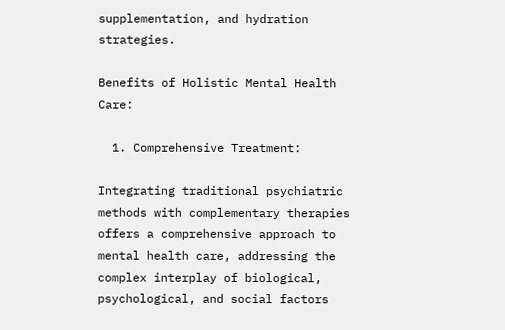supplementation, and hydration strategies.

Benefits of Holistic Mental Health Care:

  1. Comprehensive Treatment:

Integrating traditional psychiatric methods with complementary therapies offers a comprehensive approach to mental health care, addressing the complex interplay of biological, psychological, and social factors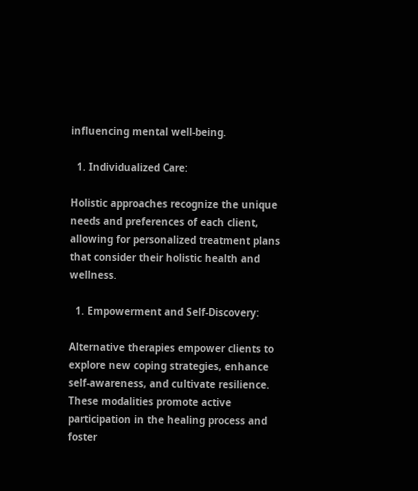influencing mental well-being.

  1. Individualized Care:

Holistic approaches recognize the unique needs and preferences of each client, allowing for personalized treatment plans that consider their holistic health and wellness.

  1. Empowerment and Self-Discovery:

Alternative therapies empower clients to explore new coping strategies, enhance self-awareness, and cultivate resilience. These modalities promote active participation in the healing process and foster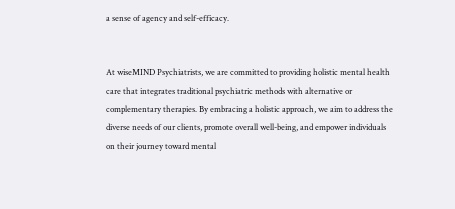a sense of agency and self-efficacy.


At wiseMIND Psychiatrists, we are committed to providing holistic mental health care that integrates traditional psychiatric methods with alternative or complementary therapies. By embracing a holistic approach, we aim to address the diverse needs of our clients, promote overall well-being, and empower individuals on their journey toward mental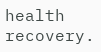health recovery.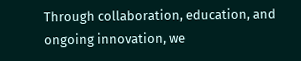Through collaboration, education, and ongoing innovation, we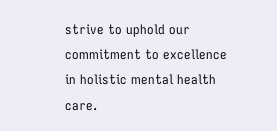strive to uphold our commitment to excellence in holistic mental health care.